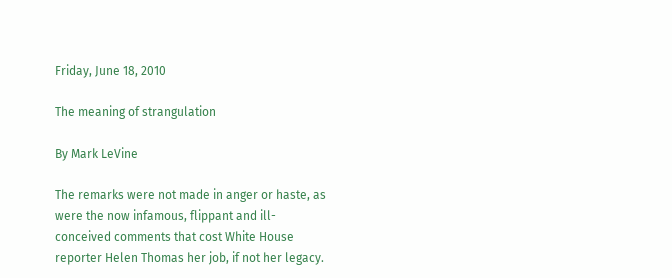Friday, June 18, 2010

The meaning of strangulation

By Mark LeVine

The remarks were not made in anger or haste, as were the now infamous, flippant and ill-conceived comments that cost White House reporter Helen Thomas her job, if not her legacy.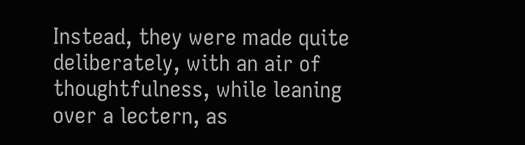Instead, they were made quite deliberately, with an air of thoughtfulness, while leaning over a lectern, as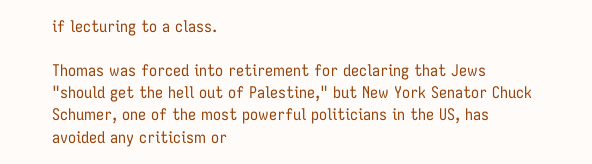if lecturing to a class.

Thomas was forced into retirement for declaring that Jews "should get the hell out of Palestine," but New York Senator Chuck Schumer, one of the most powerful politicians in the US, has avoided any criticism or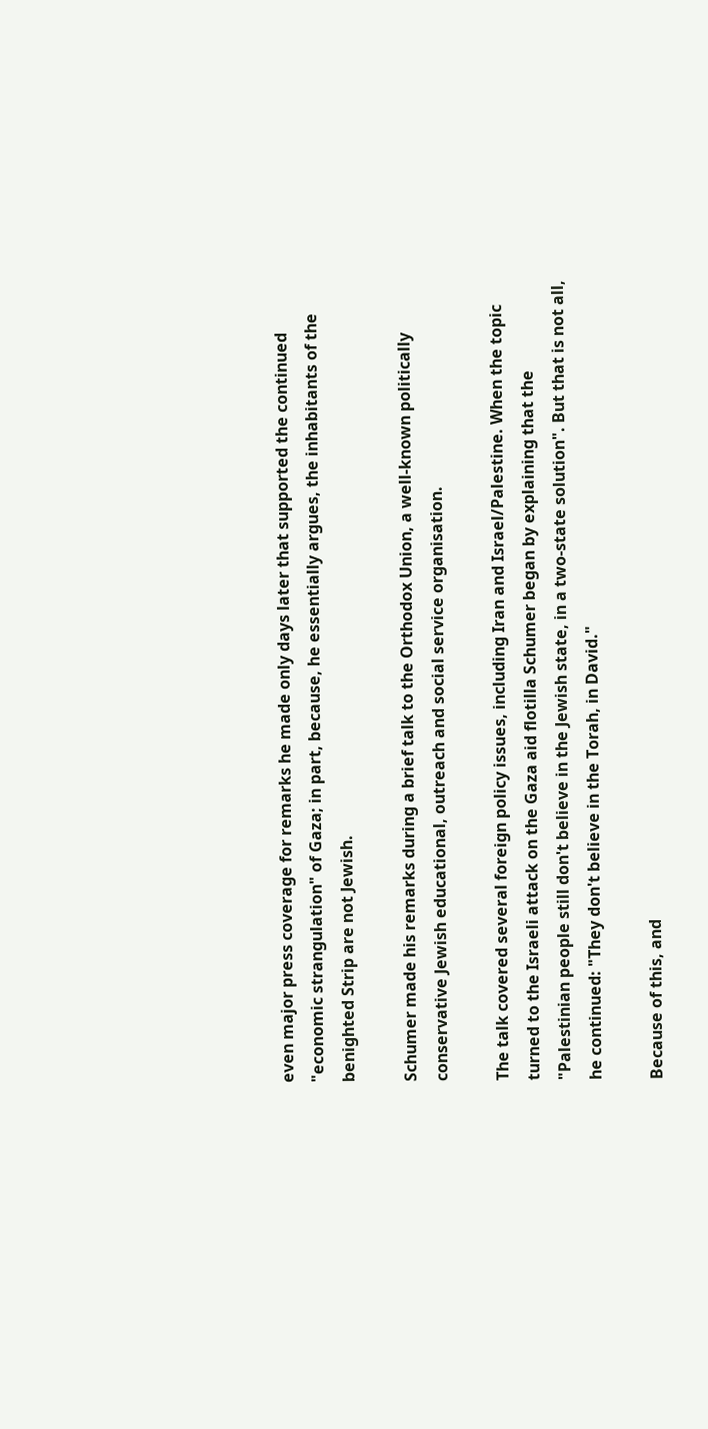even major press coverage for remarks he made only days later that supported the continued "economic strangulation" of Gaza; in part, because, he essentially argues, the inhabitants of the benighted Strip are not Jewish.

Schumer made his remarks during a brief talk to the Orthodox Union, a well-known politically conservative Jewish educational, outreach and social service organisation.

The talk covered several foreign policy issues, including Iran and Israel/Palestine. When the topic turned to the Israeli attack on the Gaza aid flotilla Schumer began by explaining that the "Palestinian people still don't believe in the Jewish state, in a two-state solution". But that is not all, he continued: "They don't believe in the Torah, in David."

Because of this, and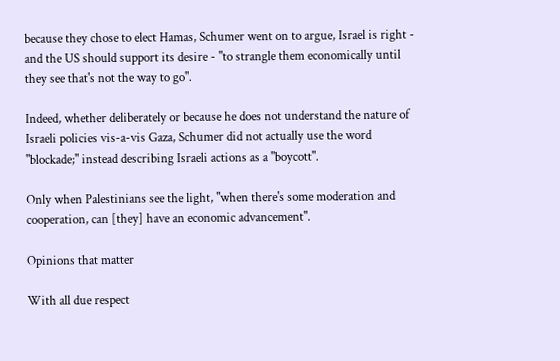because they chose to elect Hamas, Schumer went on to argue, Israel is right - and the US should support its desire - "to strangle them economically until they see that's not the way to go".

Indeed, whether deliberately or because he does not understand the nature of Israeli policies vis-a-vis Gaza, Schumer did not actually use the word "blockade;" instead describing Israeli actions as a "boycott".

Only when Palestinians see the light, "when there's some moderation and cooperation, can [they] have an economic advancement".

Opinions that matter

With all due respect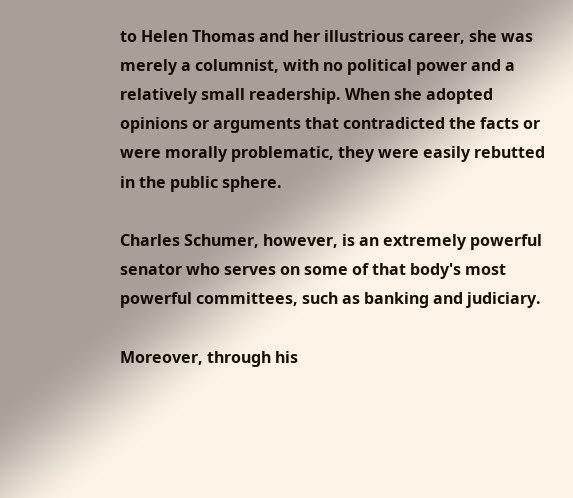to Helen Thomas and her illustrious career, she was merely a columnist, with no political power and a relatively small readership. When she adopted opinions or arguments that contradicted the facts or were morally problematic, they were easily rebutted in the public sphere.

Charles Schumer, however, is an extremely powerful senator who serves on some of that body's most powerful committees, such as banking and judiciary.

Moreover, through his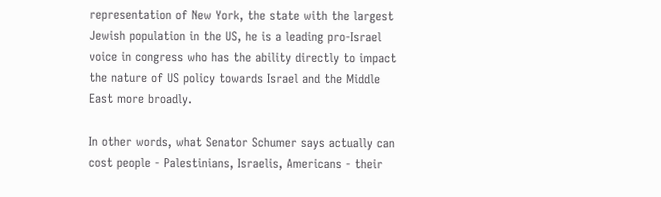representation of New York, the state with the largest Jewish population in the US, he is a leading pro-Israel voice in congress who has the ability directly to impact the nature of US policy towards Israel and the Middle East more broadly.

In other words, what Senator Schumer says actually can cost people - Palestinians, Israelis, Americans - their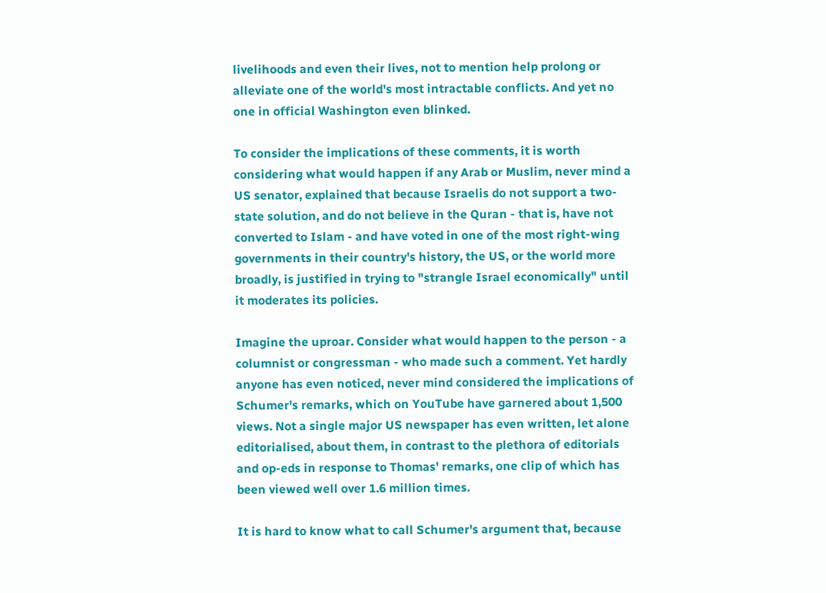livelihoods and even their lives, not to mention help prolong or alleviate one of the world's most intractable conflicts. And yet no one in official Washington even blinked.

To consider the implications of these comments, it is worth considering what would happen if any Arab or Muslim, never mind a US senator, explained that because Israelis do not support a two-state solution, and do not believe in the Quran - that is, have not converted to Islam - and have voted in one of the most right-wing governments in their country's history, the US, or the world more broadly, is justified in trying to "strangle Israel economically" until it moderates its policies.

Imagine the uproar. Consider what would happen to the person - a columnist or congressman - who made such a comment. Yet hardly anyone has even noticed, never mind considered the implications of Schumer's remarks, which on YouTube have garnered about 1,500 views. Not a single major US newspaper has even written, let alone editorialised, about them, in contrast to the plethora of editorials and op-eds in response to Thomas' remarks, one clip of which has been viewed well over 1.6 million times.

It is hard to know what to call Schumer's argument that, because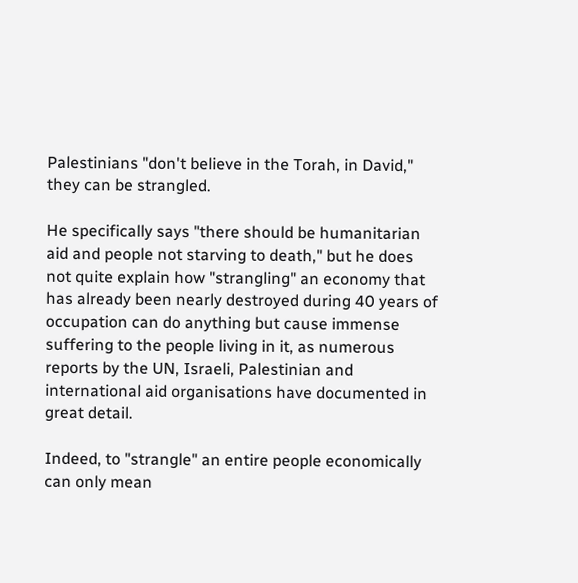Palestinians "don't believe in the Torah, in David," they can be strangled.

He specifically says "there should be humanitarian aid and people not starving to death," but he does not quite explain how "strangling" an economy that has already been nearly destroyed during 40 years of occupation can do anything but cause immense suffering to the people living in it, as numerous reports by the UN, Israeli, Palestinian and international aid organisations have documented in great detail.

Indeed, to "strangle" an entire people economically can only mean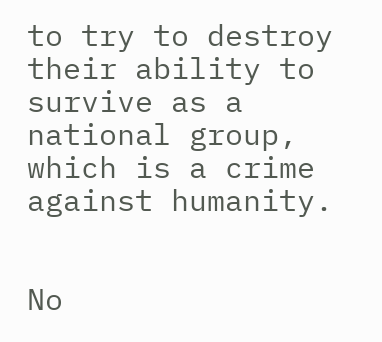to try to destroy their ability to survive as a national group, which is a crime against humanity.


No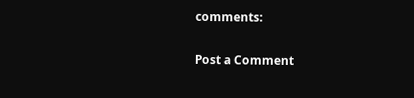comments:

Post a Comment